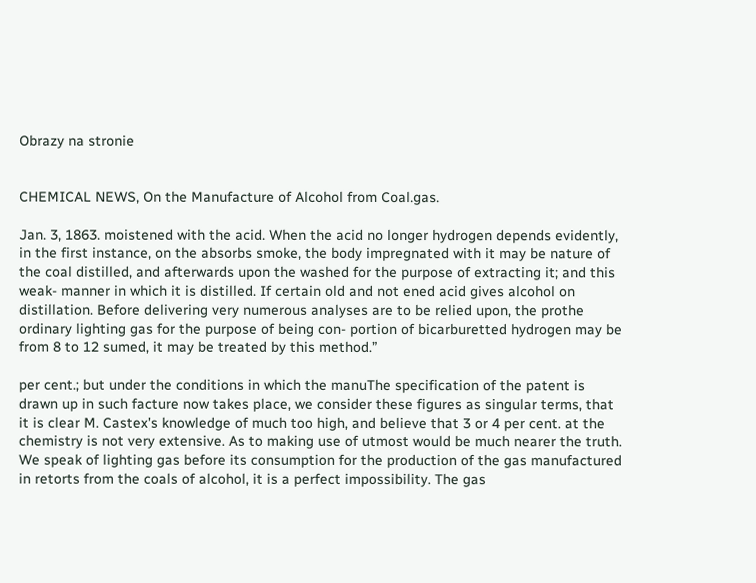Obrazy na stronie


CHEMICAL NEWS, On the Manufacture of Alcohol from Coal.gas.

Jan. 3, 1863. moistened with the acid. When the acid no longer hydrogen depends evidently, in the first instance, on the absorbs smoke, the body impregnated with it may be nature of the coal distilled, and afterwards upon the washed for the purpose of extracting it; and this weak- manner in which it is distilled. If certain old and not ened acid gives alcohol on distillation. Before delivering very numerous analyses are to be relied upon, the prothe ordinary lighting gas for the purpose of being con- portion of bicarburetted hydrogen may be from 8 to 12 sumed, it may be treated by this method.”

per cent.; but under the conditions in which the manuThe specification of the patent is drawn up in such facture now takes place, we consider these figures as singular terms, that it is clear M. Castex's knowledge of much too high, and believe that 3 or 4 per cent. at the chemistry is not very extensive. As to making use of utmost would be much nearer the truth. We speak of lighting gas before its consumption for the production of the gas manufactured in retorts from the coals of alcohol, it is a perfect impossibility. The gas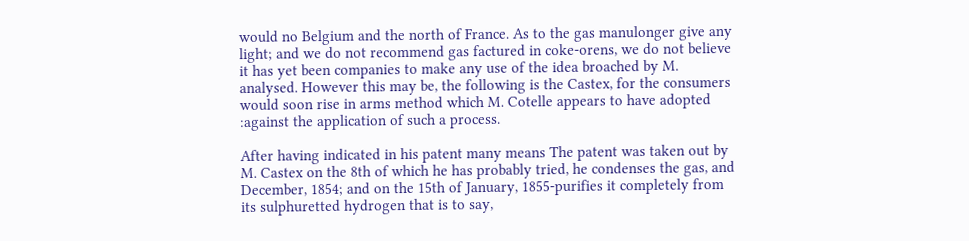would no Belgium and the north of France. As to the gas manulonger give any light; and we do not recommend gas factured in coke-orens, we do not believe it has yet been companies to make any use of the idea broached by M. analysed. However this may be, the following is the Castex, for the consumers would soon rise in arms method which M. Cotelle appears to have adopted :against the application of such a process.

After having indicated in his patent many means The patent was taken out by M. Castex on the 8th of which he has probably tried, he condenses the gas, and December, 1854; and on the 15th of January, 1855-purifies it completely from its sulphuretted hydrogen that is to say,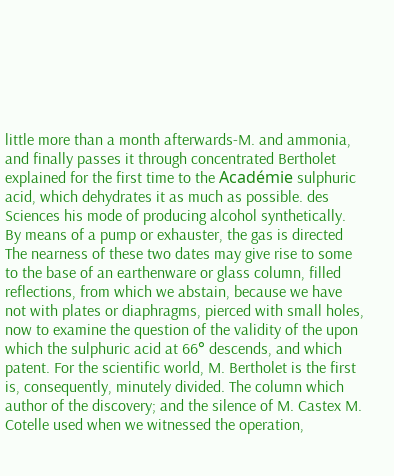little more than a month afterwards-M. and ammonia, and finally passes it through concentrated Bertholet explained for the first time to the Académie sulphuric acid, which dehydrates it as much as possible. des Sciences his mode of producing alcohol synthetically. By means of a pump or exhauster, the gas is directed The nearness of these two dates may give rise to some to the base of an earthenware or glass column, filled reflections, from which we abstain, because we have not with plates or diaphragms, pierced with small holes, now to examine the question of the validity of the upon which the sulphuric acid at 66° descends, and which patent. For the scientific world, M. Bertholet is the first is, consequently, minutely divided. The column which author of the discovery; and the silence of M. Castex M. Cotelle used when we witnessed the operation,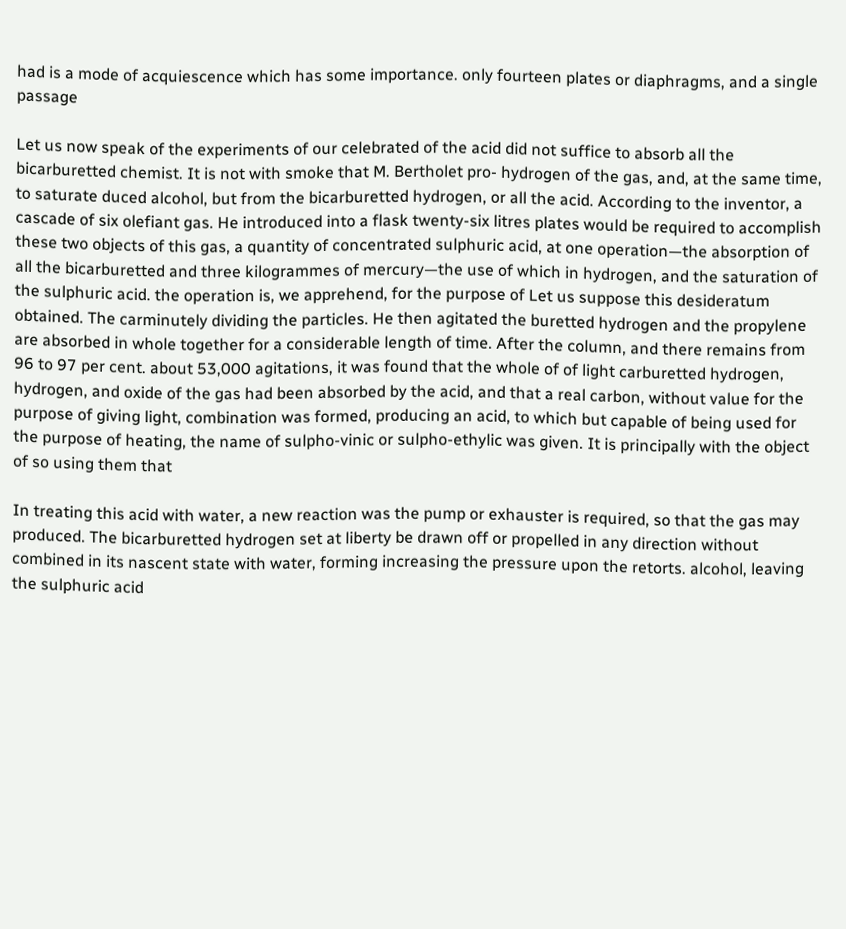had is a mode of acquiescence which has some importance. only fourteen plates or diaphragms, and a single passage

Let us now speak of the experiments of our celebrated of the acid did not suffice to absorb all the bicarburetted chemist. It is not with smoke that M. Bertholet pro- hydrogen of the gas, and, at the same time, to saturate duced alcohol, but from the bicarburetted hydrogen, or all the acid. According to the inventor, a cascade of six olefiant gas. He introduced into a flask twenty-six litres plates would be required to accomplish these two objects of this gas, a quantity of concentrated sulphuric acid, at one operation—the absorption of all the bicarburetted and three kilogrammes of mercury—the use of which in hydrogen, and the saturation of the sulphuric acid. the operation is, we apprehend, for the purpose of Let us suppose this desideratum obtained. The carminutely dividing the particles. He then agitated the buretted hydrogen and the propylene are absorbed in whole together for a considerable length of time. After the column, and there remains from 96 to 97 per cent. about 53,000 agitations, it was found that the whole of of light carburetted hydrogen, hydrogen, and oxide of the gas had been absorbed by the acid, and that a real carbon, without value for the purpose of giving light, combination was formed, producing an acid, to which but capable of being used for the purpose of heating, the name of sulpho-vinic or sulpho-ethylic was given. It is principally with the object of so using them that

In treating this acid with water, a new reaction was the pump or exhauster is required, so that the gas may produced. The bicarburetted hydrogen set at liberty be drawn off or propelled in any direction without combined in its nascent state with water, forming increasing the pressure upon the retorts. alcohol, leaving the sulphuric acid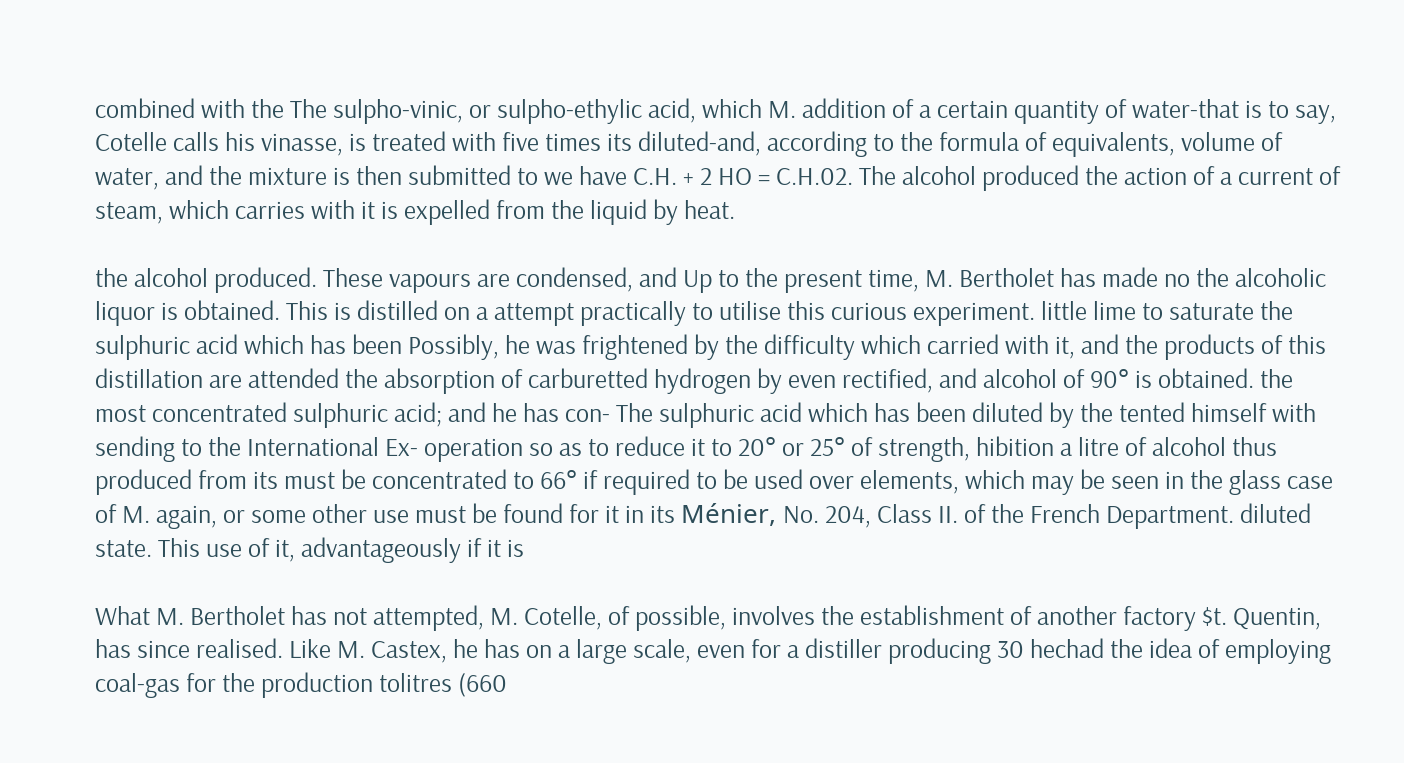combined with the The sulpho-vinic, or sulpho-ethylic acid, which M. addition of a certain quantity of water-that is to say, Cotelle calls his vinasse, is treated with five times its diluted-and, according to the formula of equivalents, volume of water, and the mixture is then submitted to we have C.H. + 2 HO = C.H.02. The alcohol produced the action of a current of steam, which carries with it is expelled from the liquid by heat.

the alcohol produced. These vapours are condensed, and Up to the present time, M. Bertholet has made no the alcoholic liquor is obtained. This is distilled on a attempt practically to utilise this curious experiment. little lime to saturate the sulphuric acid which has been Possibly, he was frightened by the difficulty which carried with it, and the products of this distillation are attended the absorption of carburetted hydrogen by even rectified, and alcohol of 90° is obtained. the most concentrated sulphuric acid; and he has con- The sulphuric acid which has been diluted by the tented himself with sending to the International Ex- operation so as to reduce it to 20° or 25° of strength, hibition a litre of alcohol thus produced from its must be concentrated to 66° if required to be used over elements, which may be seen in the glass case of M. again, or some other use must be found for it in its Ménier, No. 204, Class II. of the French Department. diluted state. This use of it, advantageously if it is

What M. Bertholet has not attempted, M. Cotelle, of possible, involves the establishment of another factory $t. Quentin, has since realised. Like M. Castex, he has on a large scale, even for a distiller producing 30 hechad the idea of employing coal-gas for the production tolitres (660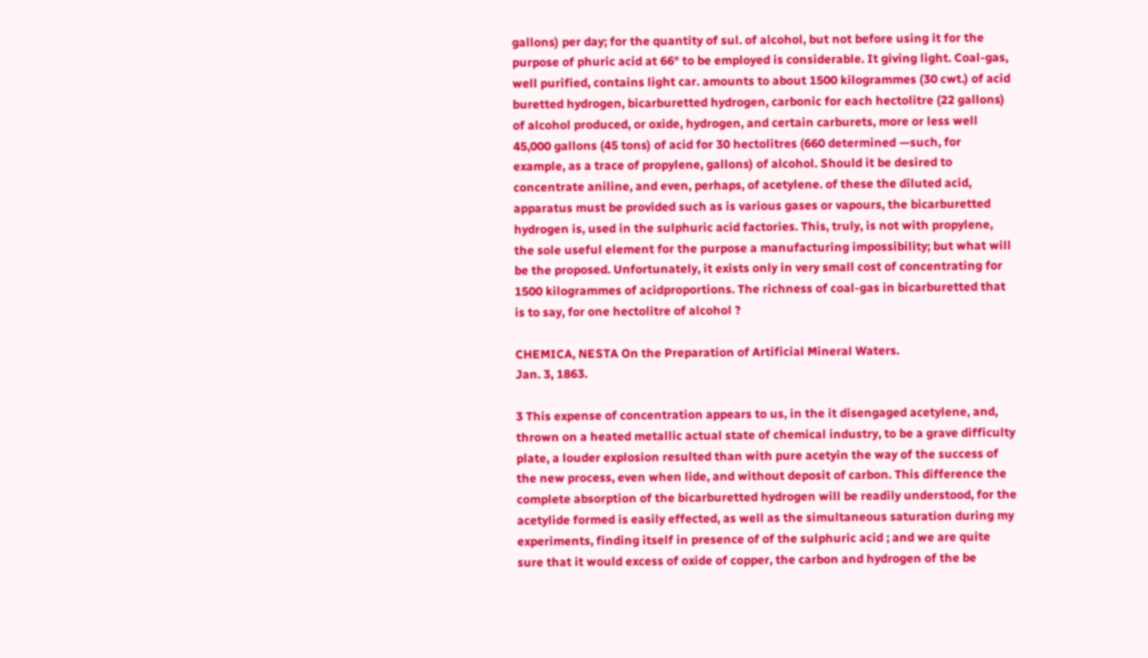gallons) per day; for the quantity of sul. of alcohol, but not before using it for the purpose of phuric acid at 66° to be employed is considerable. It giving light. Coal-gas, well purified, contains light car. amounts to about 1500 kilogrammes (30 cwt.) of acid buretted hydrogen, bicarburetted hydrogen, carbonic for each hectolitre (22 gallons) of alcohol produced, or oxide, hydrogen, and certain carburets, more or less well 45,000 gallons (45 tons) of acid for 30 hectolitres (660 determined —such, for example, as a trace of propylene, gallons) of alcohol. Should it be desired to concentrate aniline, and even, perhaps, of acetylene. of these the diluted acid, apparatus must be provided such as is various gases or vapours, the bicarburetted hydrogen is, used in the sulphuric acid factories. This, truly, is not with propylene, the sole useful element for the purpose a manufacturing impossibility; but what will be the proposed. Unfortunately, it exists only in very small cost of concentrating for 1500 kilogrammes of acidproportions. The richness of coal-gas in bicarburetted that is to say, for one hectolitre of alcohol ?

CHEMICA, NESTA On the Preparation of Artificial Mineral Waters.
Jan. 3, 1863.

3 This expense of concentration appears to us, in the it disengaged acetylene, and, thrown on a heated metallic actual state of chemical industry, to be a grave difficulty plate, a louder explosion resulted than with pure acetyin the way of the success of the new process, even when lide, and without deposit of carbon. This difference the complete absorption of the bicarburetted hydrogen will be readily understood, for the acetylide formed is easily effected, as well as the simultaneous saturation during my experiments, finding itself in presence of of the sulphuric acid ; and we are quite sure that it would excess of oxide of copper, the carbon and hydrogen of the be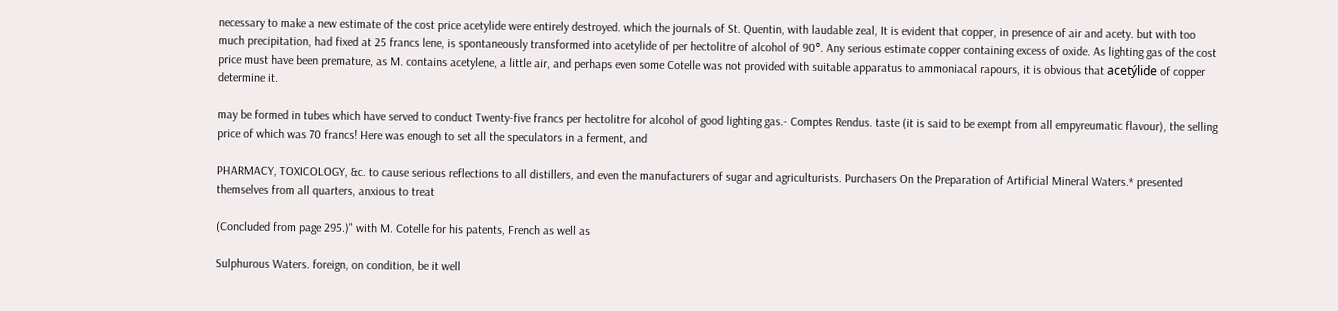necessary to make a new estimate of the cost price acetylide were entirely destroyed. which the journals of St. Quentin, with laudable zeal, It is evident that copper, in presence of air and acety. but with too much precipitation, had fixed at 25 francs lene, is spontaneously transformed into acetylide of per hectolitre of alcohol of 90°. Any serious estimate copper containing excess of oxide. As lighting gas of the cost price must have been premature, as M. contains acetylene, a little air, and perhaps even some Cotelle was not provided with suitable apparatus to ammoniacal rapours, it is obvious that acetýlide of copper determine it.

may be formed in tubes which have served to conduct Twenty-five francs per hectolitre for alcohol of good lighting gas.- Comptes Rendus. taste (it is said to be exempt from all empyreumatic flavour), the selling price of which was 70 francs! Here was enough to set all the speculators in a ferment, and

PHARMACY, TOXICOLOGY, &c. to cause serious reflections to all distillers, and even the manufacturers of sugar and agriculturists. Purchasers On the Preparation of Artificial Mineral Waters.* presented themselves from all quarters, anxious to treat

(Concluded from page 295.)" with M. Cotelle for his patents, French as well as

Sulphurous Waters. foreign, on condition, be it well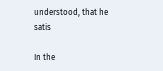understood, that he satis

In the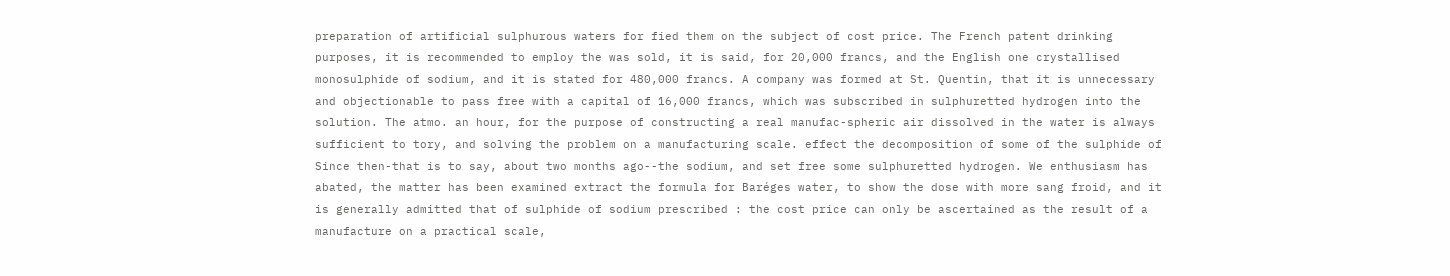preparation of artificial sulphurous waters for fied them on the subject of cost price. The French patent drinking purposes, it is recommended to employ the was sold, it is said, for 20,000 francs, and the English one crystallised monosulphide of sodium, and it is stated for 480,000 francs. A company was formed at St. Quentin, that it is unnecessary and objectionable to pass free with a capital of 16,000 francs, which was subscribed in sulphuretted hydrogen into the solution. The atmo. an hour, for the purpose of constructing a real manufac-spheric air dissolved in the water is always sufficient to tory, and solving the problem on a manufacturing scale. effect the decomposition of some of the sulphide of Since then-that is to say, about two months ago--the sodium, and set free some sulphuretted hydrogen. We enthusiasm has abated, the matter has been examined extract the formula for Baréges water, to show the dose with more sang froid, and it is generally admitted that of sulphide of sodium prescribed : the cost price can only be ascertained as the result of a manufacture on a practical scale,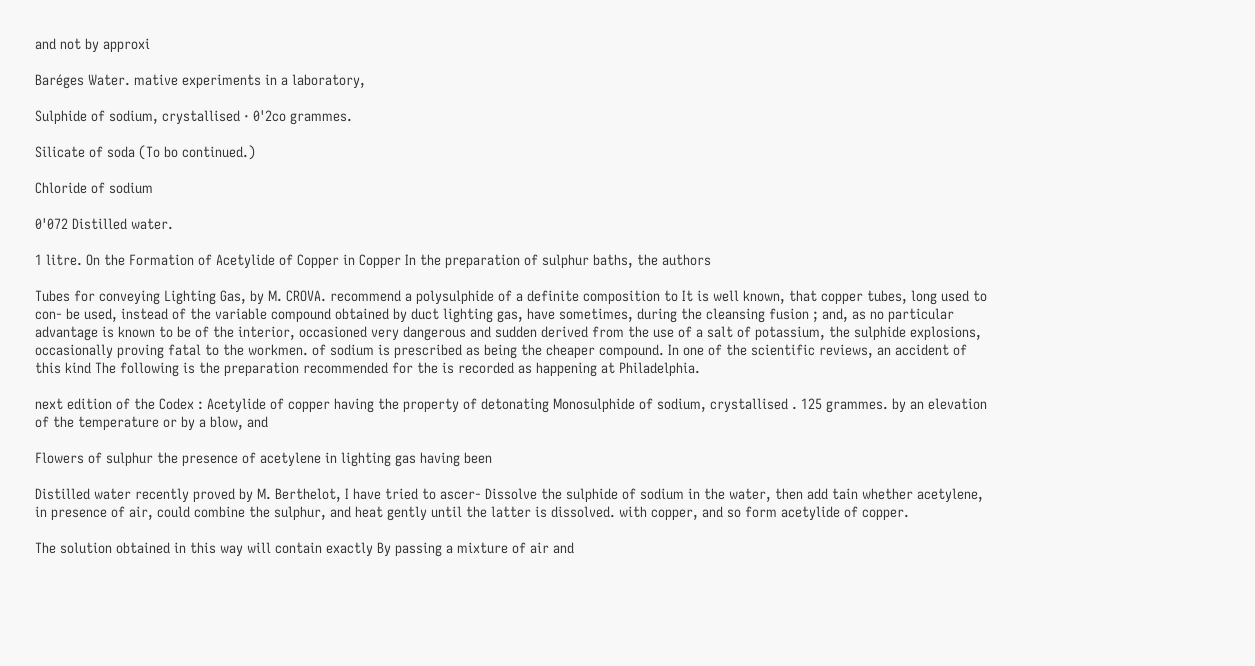and not by approxi

Baréges Water. mative experiments in a laboratory,

Sulphide of sodium, crystallised · 0'2co grammes.

Silicate of soda (To bo continued.)

Chloride of sodium

0'072 Distilled water.

1 litre. On the Formation of Acetylide of Copper in Copper In the preparation of sulphur baths, the authors

Tubes for conveying Lighting Gas, by M. CROVA. recommend a polysulphide of a definite composition to It is well known, that copper tubes, long used to con- be used, instead of the variable compound obtained by duct lighting gas, have sometimes, during the cleansing fusion ; and, as no particular advantage is known to be of the interior, occasioned very dangerous and sudden derived from the use of a salt of potassium, the sulphide explosions, occasionally proving fatal to the workmen. of sodium is prescribed as being the cheaper compound. In one of the scientific reviews, an accident of this kind The following is the preparation recommended for the is recorded as happening at Philadelphia.

next edition of the Codex : Acetylide of copper having the property of detonating Monosulphide of sodium, crystallised . 125 grammes. by an elevation of the temperature or by a blow, and

Flowers of sulphur the presence of acetylene in lighting gas having been

Distilled water recently proved by M. Berthelot, I have tried to ascer- Dissolve the sulphide of sodium in the water, then add tain whether acetylene, in presence of air, could combine the sulphur, and heat gently until the latter is dissolved. with copper, and so form acetylide of copper.

The solution obtained in this way will contain exactly By passing a mixture of air and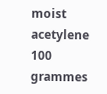moist acetylene 100 grammes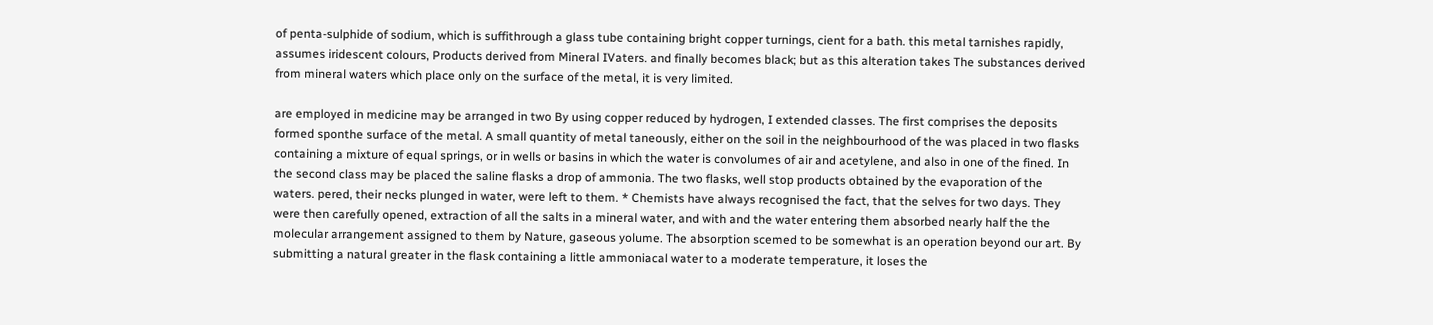of penta-sulphide of sodium, which is suffithrough a glass tube containing bright copper turnings, cient for a bath. this metal tarnishes rapidly, assumes iridescent colours, Products derived from Mineral IVaters. and finally becomes black; but as this alteration takes The substances derived from mineral waters which place only on the surface of the metal, it is very limited.

are employed in medicine may be arranged in two By using copper reduced by hydrogen, I extended classes. The first comprises the deposits formed sponthe surface of the metal. A small quantity of metal taneously, either on the soil in the neighbourhood of the was placed in two flasks containing a mixture of equal springs, or in wells or basins in which the water is convolumes of air and acetylene, and also in one of the fined. In the second class may be placed the saline flasks a drop of ammonia. The two flasks, well stop products obtained by the evaporation of the waters. pered, their necks plunged in water, were left to them. * Chemists have always recognised the fact, that the selves for two days. They were then carefully opened, extraction of all the salts in a mineral water, and with and the water entering them absorbed nearly half the the molecular arrangement assigned to them by Nature, gaseous yolume. The absorption scemed to be somewhat is an operation beyond our art. By submitting a natural greater in the flask containing a little ammoniacal water to a moderate temperature, it loses the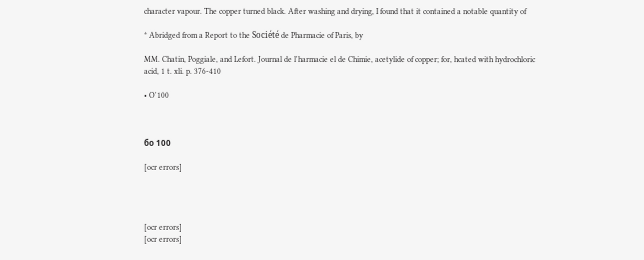character vapour. The copper turned black. After washing and drying, I found that it contained a notable quantity of

* Abridged from a Report to the Société de Pharmacie of Paris, by

MM. Chatin, Poggiale, and Lefort. Journal de l'harmacie el de Chimie, acetylide of copper; for, hcated with hydrochloric acid, 1 t. xli. p. 376-410

• O'100



бо 100

[ocr errors]




[ocr errors]
[ocr errors]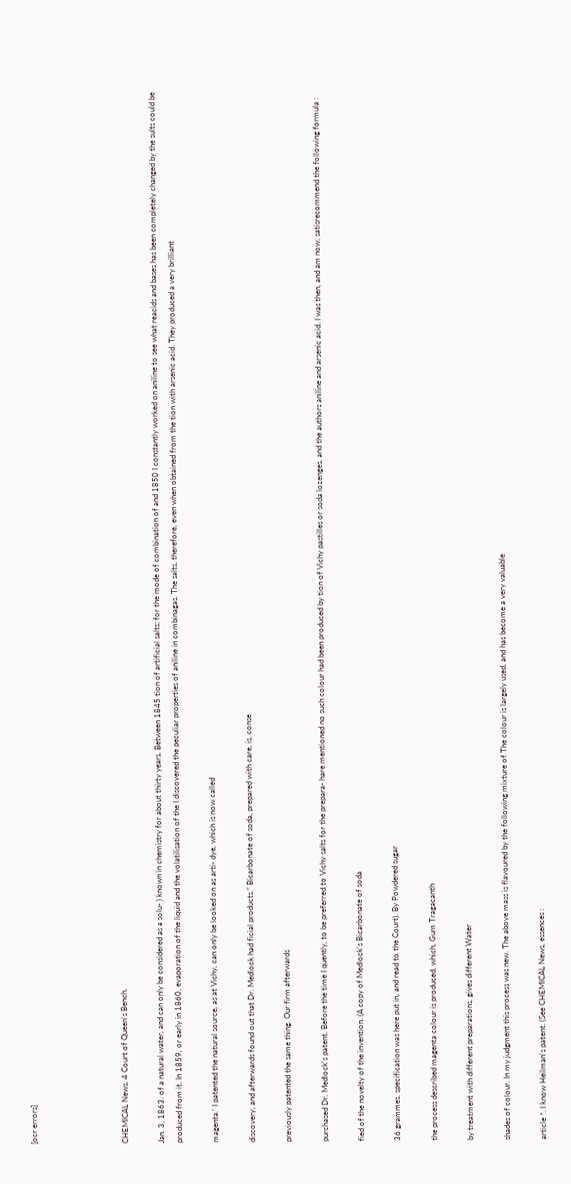[ocr errors]




CHEMICAL News, 4 Court of Queen's Bench.

Jan. 3, 1863. of a natural water, and can only be considered as a solu- ) known in chemistry for about thirty years. Between 1845 tion of artificial salts; for the mode of combination of and 1850 I constantly worked on aniline to see what reacids and bases has been completely changed by the sults could be produced from it. In 1859, or early in 1860, evaporation of the liquid and the volatilisation of the I discovered the peculiar properties of aniline in combinagas. The salts, therefore, even when obtained from the tion with arsenic acid. They produced a very brilliant

magenta.' I patented the natural source, as at Vichy, can only be looked on as arti- dye, which is now called

discovery, and afterwards found out that Dr. Medlock had ficial products.” Bicarbonate of soda, prepared with care, is, conse

previously patented the same thing. Our firm afterwards

purchased Dr. Medlock's patent. Before the time I quently, to be preferred to Vichy salts for the prepara- hare mentioned no such colour had been produced by tion of Vichy pastilles or soda lozenges, and the authors aniline and arsenic acid. I was then, and am now, satisrecommend the following formula :

fied of the novelty of the invention. (A copy of Medlock's Bicarbonate of soda

36 grammes. specification was here put in, and read to the Court). By Powdered sugar

the process described magenta colour is produced, which, Gum Tragacanth

by treatment with different preparations, gives different Water

shades of colour. In my judgment this process was new. The above mass is flavoured by the following mixture of The colour is largely used, and has become a very valuable

article *. I know Heilman's patent. (See CHEMICAL News, essences :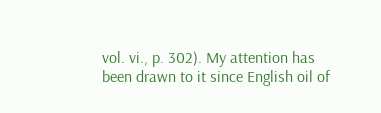vol. vi., p. 302). My attention has been drawn to it since English oil of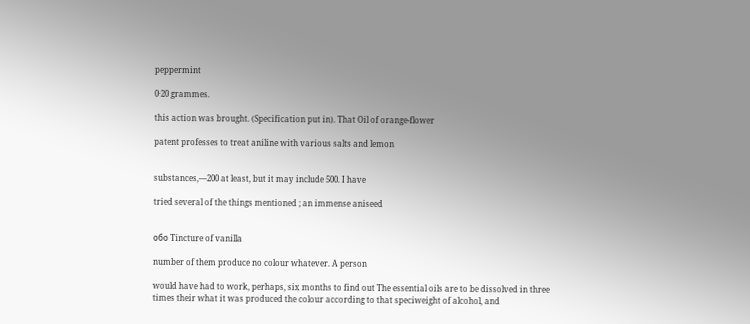peppermint

0·20 grammes.

this action was brought. (Specification put in). That Oil of orange-flower

patent professes to treat aniline with various salts and lemon


substances,—200 at least, but it may include 500. I have

tried several of the things mentioned ; an immense aniseed


обо Tincture of vanilla

number of them produce no colour whatever. A person

would have had to work, perhaps, six months to find out The essential oils are to be dissolved in three times their what it was produced the colour according to that speciweight of alcohol, and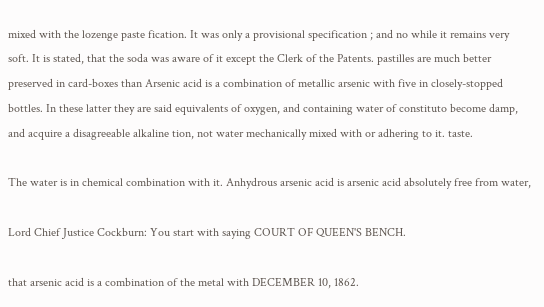mixed with the lozenge paste fication. It was only a provisional specification ; and no while it remains very soft. It is stated, that the soda was aware of it except the Clerk of the Patents. pastilles are much better preserved in card-boxes than Arsenic acid is a combination of metallic arsenic with five in closely-stopped bottles. In these latter they are said equivalents of oxygen, and containing water of constituto become damp, and acquire a disagreeable alkaline tion, not water mechanically mixed with or adhering to it. taste.

The water is in chemical combination with it. Anhydrous arsenic acid is arsenic acid absolutely free from water,

Lord Chief Justice Cockburn: You start with saying COURT OF QUEEN'S BENCH.

that arsenic acid is a combination of the metal with DECEMBER 10, 1862.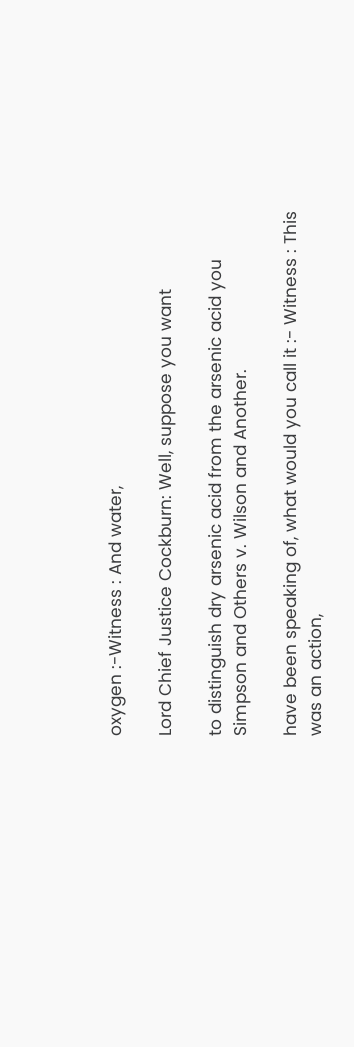oxygen :-Witness : And water,

Lord Chief Justice Cockburn: Well, suppose you want

to distinguish dry arsenic acid from the arsenic acid you Simpson and Others v. Wilson and Another.

have been speaking of, what would you call it :- Witness : This was an action,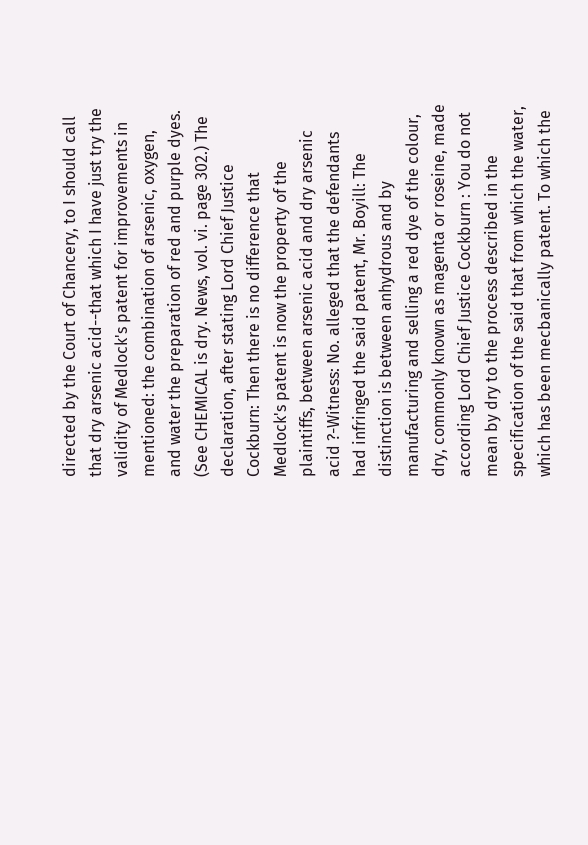directed by the Court of Chancery, to I should call that dry arsenic acid--that which I have just try the validity of Medlock's patent for improvements in mentioned: the combination of arsenic, oxygen, and water the preparation of red and purple dyes. (See CHEMICAL is dry. News, vol. vi. page 302.) The declaration, after stating Lord Chief Justice Cockburn: Then there is no difference that Medlock's patent is now the property of the plaintiffs, between arsenic acid and dry arsenic acid ?-Witness: No. alleged that the defendants had infringed the said patent, Mr. Boyill: The distinction is between anhydrous and by manufacturing and selling a red dye of the colour, dry, commonly known as magenta or roseine, made according Lord Chief Justice Cockburn : You do not mean by dry to the process described in the specification of the said that from which the water, which has been mecbanically patent. To which the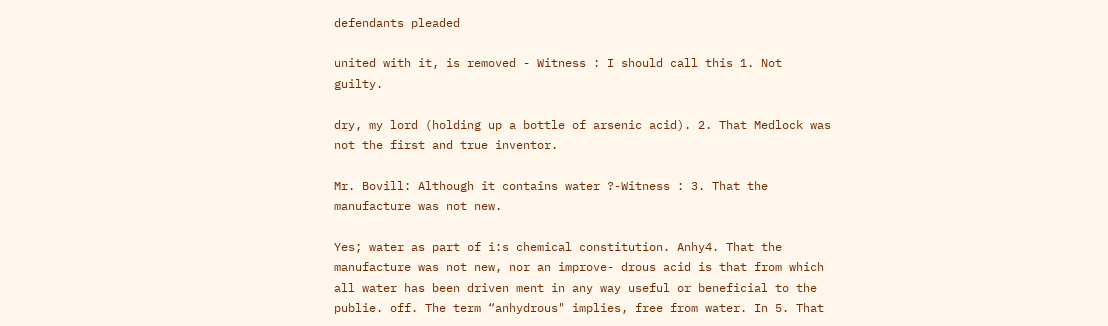defendants pleaded

united with it, is removed - Witness : I should call this 1. Not guilty.

dry, my lord (holding up a bottle of arsenic acid). 2. That Medlock was not the first and true inventor.

Mr. Bovill: Although it contains water ?-Witness : 3. That the manufacture was not new.

Yes; water as part of i:s chemical constitution. Anhy4. That the manufacture was not new, nor an improve- drous acid is that from which all water has been driven ment in any way useful or beneficial to the publie. off. The term “anhydrous" implies, free from water. In 5. That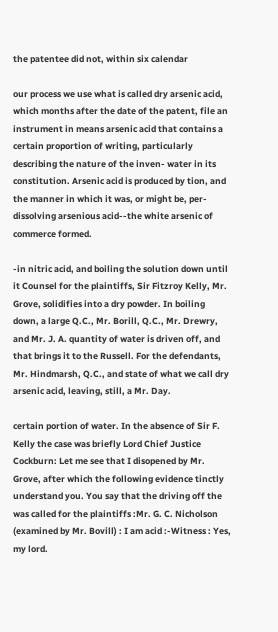the patentee did not, within six calendar

our process we use what is called dry arsenic acid, which months after the date of the patent, file an instrument in means arsenic acid that contains a certain proportion of writing, particularly describing the nature of the inven- water in its constitution. Arsenic acid is produced by tion, and the manner in which it was, or might be, per- dissolving arsenious acid--the white arsenic of commerce formed.

-in nitric acid, and boiling the solution down until it Counsel for the plaintiffs, Sir Fitzroy Kelly, Mr. Grove, solidifies into a dry powder. In boiling down, a large Q.C., Mr. Borill, Q.C., Mr. Drewry, and Mr. J. A. quantity of water is driven off, and that brings it to the Russell. For the defendants, Mr. Hindmarsh, Q.C., and state of what we call dry arsenic acid, leaving, still, a Mr. Day.

certain portion of water. In the absence of Sir F. Kelly the case was briefly Lord Chief Justice Cockburn: Let me see that I disopened by Mr. Grove, after which the following evidence tinctly understand you. You say that the driving off the was called for the plaintiffs :Mr. G. C. Nicholson (examined by Mr. Bovill) : I am acid :-Witness : Yes, my lord.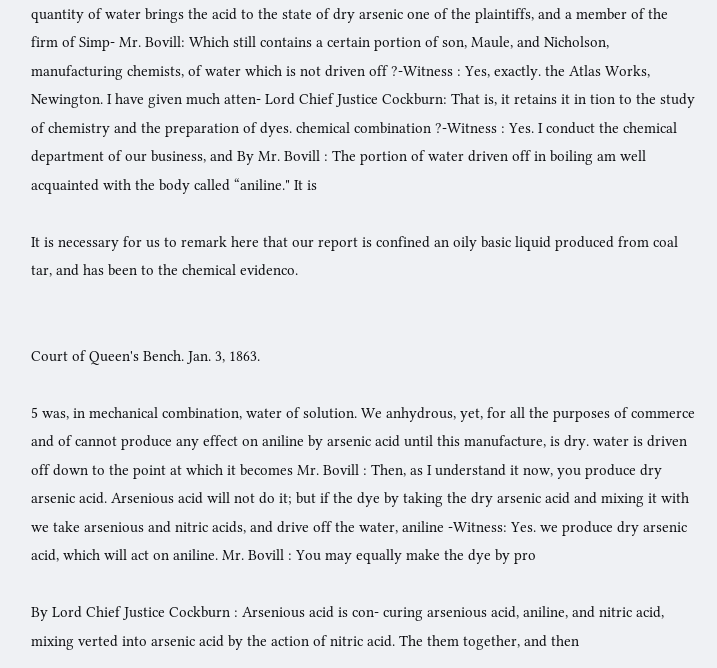quantity of water brings the acid to the state of dry arsenic one of the plaintiffs, and a member of the firm of Simp- Mr. Bovill: Which still contains a certain portion of son, Maule, and Nicholson, manufacturing chemists, of water which is not driven off ?-Witness : Yes, exactly. the Atlas Works, Newington. I have given much atten- Lord Chief Justice Cockburn: That is, it retains it in tion to the study of chemistry and the preparation of dyes. chemical combination ?-Witness : Yes. I conduct the chemical department of our business, and By Mr. Bovill : The portion of water driven off in boiling am well acquainted with the body called “aniline." It is

It is necessary for us to remark here that our report is confined an oily basic liquid produced from coal tar, and has been to the chemical evidenco.


Court of Queen's Bench. Jan. 3, 1863.

5 was, in mechanical combination, water of solution. We anhydrous, yet, for all the purposes of commerce and of cannot produce any effect on aniline by arsenic acid until this manufacture, is dry. water is driven off down to the point at which it becomes Mr. Bovill : Then, as I understand it now, you produce dry arsenic acid. Arsenious acid will not do it; but if the dye by taking the dry arsenic acid and mixing it with we take arsenious and nitric acids, and drive off the water, aniline -Witness: Yes. we produce dry arsenic acid, which will act on aniline. Mr. Bovill : You may equally make the dye by pro

By Lord Chief Justice Cockburn : Arsenious acid is con- curing arsenious acid, aniline, and nitric acid, mixing verted into arsenic acid by the action of nitric acid. The them together, and then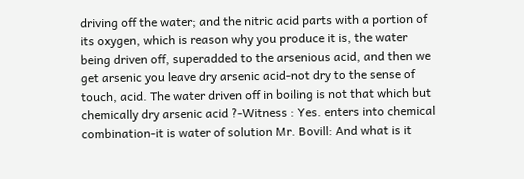driving off the water; and the nitric acid parts with a portion of its oxygen, which is reason why you produce it is, the water being driven off, superadded to the arsenious acid, and then we get arsenic you leave dry arsenic acid-not dry to the sense of touch, acid. The water driven off in boiling is not that which but chemically dry arsenic acid ?-Witness : Yes. enters into chemical combination-it is water of solution Mr. Bovill: And what is it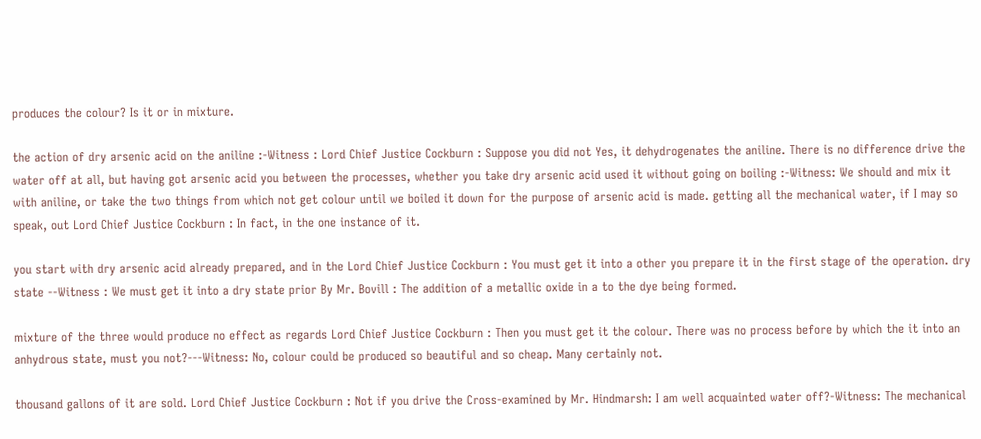produces the colour? Is it or in mixture.

the action of dry arsenic acid on the aniline :-Witness : Lord Chief Justice Cockburn : Suppose you did not Yes, it dehydrogenates the aniline. There is no difference drive the water off at all, but having got arsenic acid you between the processes, whether you take dry arsenic acid used it without going on boiling :-Witness: We should and mix it with aniline, or take the two things from which not get colour until we boiled it down for the purpose of arsenic acid is made. getting all the mechanical water, if I may so speak, out Lord Chief Justice Cockburn : In fact, in the one instance of it.

you start with dry arsenic acid already prepared, and in the Lord Chief Justice Cockburn : You must get it into a other you prepare it in the first stage of the operation. dry state --Witness : We must get it into a dry state prior By Mr. Bovill : The addition of a metallic oxide in a to the dye being formed.

mixture of the three would produce no effect as regards Lord Chief Justice Cockburn : Then you must get it the colour. There was no process before by which the it into an anhydrous state, must you not?---Witness: No, colour could be produced so beautiful and so cheap. Many certainly not.

thousand gallons of it are sold. Lord Chief Justice Cockburn : Not if you drive the Cross-examined by Mr. Hindmarsh: I am well acquainted water off?-Witness: The mechanical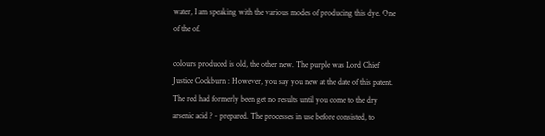water, I am speaking with the various modes of producing this dye. One of the of.

colours produced is old, the other new. The purple was Lord Chief Justice Cockburn : However, you say you new at the date of this patent. The red had formerly been get no results until you come to the dry arsenic acid ? - prepared. The processes in use before consisted, to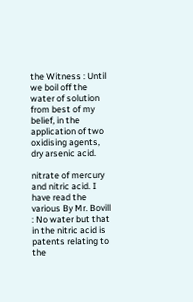the Witness : Until we boil off the water of solution from best of my belief, in the application of two oxidising agents, dry arsenic acid.

nitrate of mercury and nitric acid. I have read the various By Mr. Bovill : No water but that in the nitric acid is patents relating to the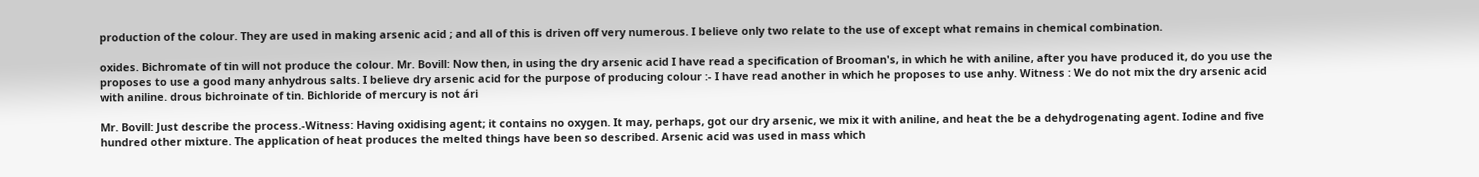production of the colour. They are used in making arsenic acid ; and all of this is driven off very numerous. I believe only two relate to the use of except what remains in chemical combination.

oxides. Bichromate of tin will not produce the colour. Mr. Bovill: Now then, in using the dry arsenic acid I have read a specification of Brooman's, in which he with aniline, after you have produced it, do you use the proposes to use a good many anhydrous salts. I believe dry arsenic acid for the purpose of producing colour :- I have read another in which he proposes to use anhy. Witness : We do not mix the dry arsenic acid with aniline. drous bichroinate of tin. Bichloride of mercury is not ári

Mr. Bovill: Just describe the process.-Witness: Having oxidising agent; it contains no oxygen. It may, perhaps, got our dry arsenic, we mix it with aniline, and heat the be a dehydrogenating agent. Iodine and five hundred other mixture. The application of heat produces the melted things have been so described. Arsenic acid was used in mass which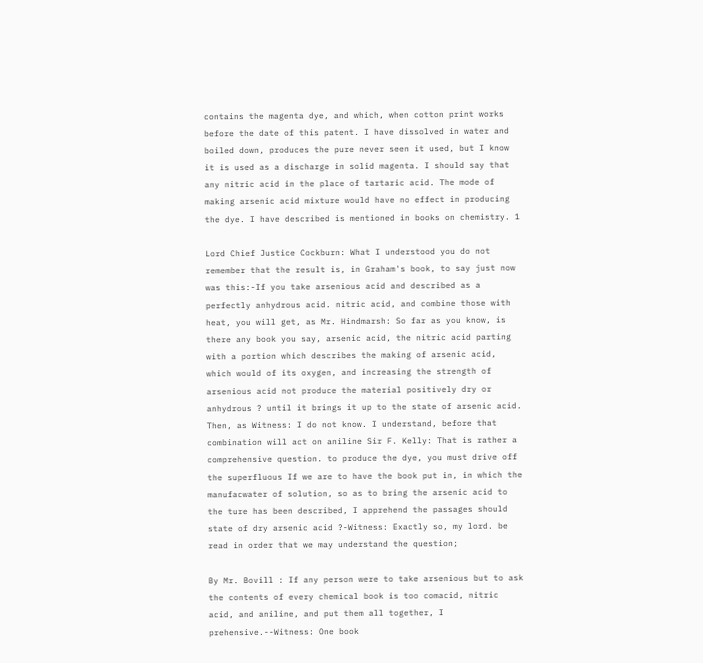contains the magenta dye, and which, when cotton print works before the date of this patent. I have dissolved in water and boiled down, produces the pure never seen it used, but I know it is used as a discharge in solid magenta. I should say that any nitric acid in the place of tartaric acid. The mode of making arsenic acid mixture would have no effect in producing the dye. I have described is mentioned in books on chemistry. 1

Lord Chief Justice Cockburn: What I understood you do not remember that the result is, in Graham's book, to say just now was this:-If you take arsenious acid and described as a perfectly anhydrous acid. nitric acid, and combine those with heat, you will get, as Mr. Hindmarsh: So far as you know, is there any book you say, arsenic acid, the nitric acid parting with a portion which describes the making of arsenic acid, which would of its oxygen, and increasing the strength of arsenious acid not produce the material positively dry or anhydrous ? until it brings it up to the state of arsenic acid. Then, as Witness: I do not know. I understand, before that combination will act on aniline Sir F. Kelly: That is rather a comprehensive question. to produce the dye, you must drive off the superfluous If we are to have the book put in, in which the manufacwater of solution, so as to bring the arsenic acid to the ture has been described, I apprehend the passages should state of dry arsenic acid ?-Witness: Exactly so, my lord. be read in order that we may understand the question;

By Mr. Bovill : If any person were to take arsenious but to ask the contents of every chemical book is too comacid, nitric acid, and aniline, and put them all together, I prehensive.--Witness: One book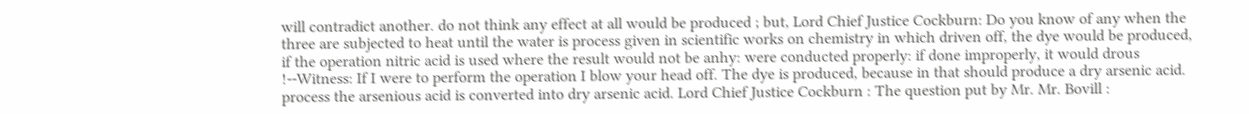will contradict another. do not think any effect at all would be produced ; but, Lord Chief Justice Cockburn: Do you know of any when the three are subjected to heat until the water is process given in scientific works on chemistry in which driven off, the dye would be produced, if the operation nitric acid is used where the result would not be anhy: were conducted properly: if done improperly, it would drous !--Witness: If I were to perform the operation I blow your head off. The dye is produced, because in that should produce a dry arsenic acid. process the arsenious acid is converted into dry arsenic acid. Lord Chief Justice Cockburn : The question put by Mr. Mr. Bovill :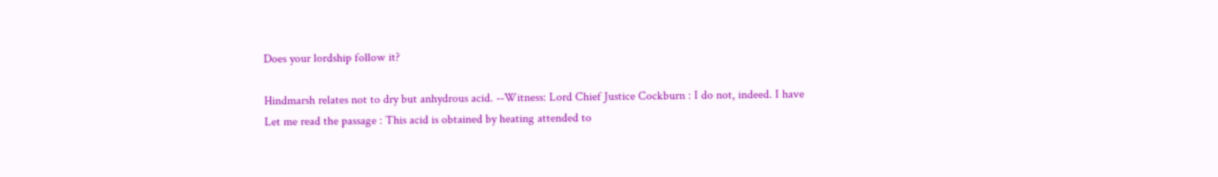Does your lordship follow it?

Hindmarsh relates not to dry but anhydrous acid. --Witness: Lord Chief Justice Cockburn : I do not, indeed. I have Let me read the passage : This acid is obtained by heating attended to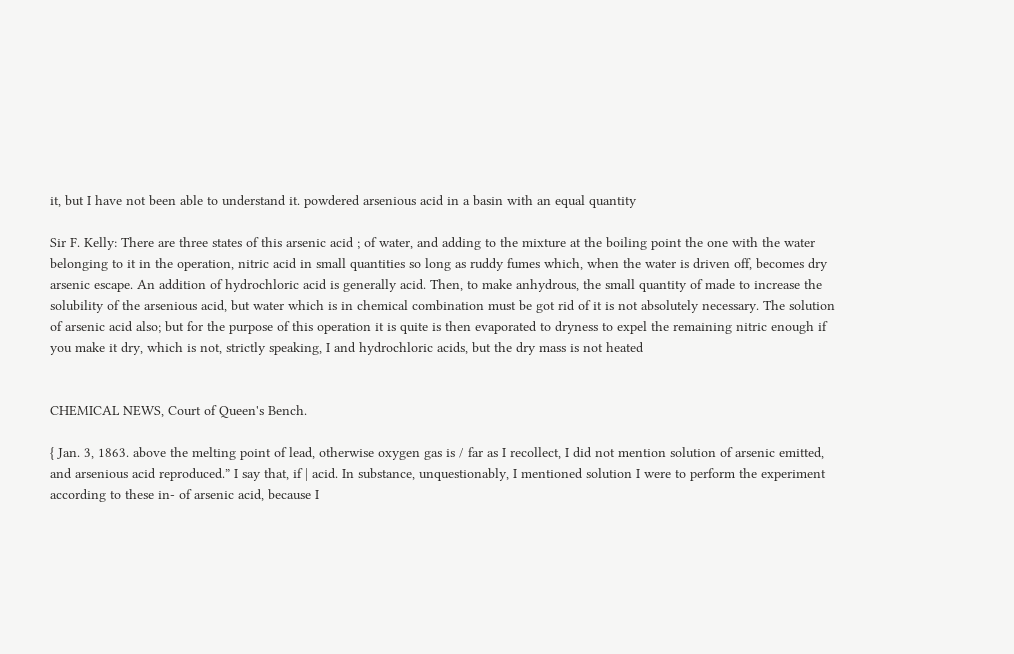it, but I have not been able to understand it. powdered arsenious acid in a basin with an equal quantity

Sir F. Kelly: There are three states of this arsenic acid ; of water, and adding to the mixture at the boiling point the one with the water belonging to it in the operation, nitric acid in small quantities so long as ruddy fumes which, when the water is driven off, becomes dry arsenic escape. An addition of hydrochloric acid is generally acid. Then, to make anhydrous, the small quantity of made to increase the solubility of the arsenious acid, but water which is in chemical combination must be got rid of it is not absolutely necessary. The solution of arsenic acid also; but for the purpose of this operation it is quite is then evaporated to dryness to expel the remaining nitric enough if you make it dry, which is not, strictly speaking, I and hydrochloric acids, but the dry mass is not heated


CHEMICAL NEWS, Court of Queen's Bench.

{ Jan. 3, 1863. above the melting point of lead, otherwise oxygen gas is / far as I recollect, I did not mention solution of arsenic emitted, and arsenious acid reproduced.” I say that, if | acid. In substance, unquestionably, I mentioned solution I were to perform the experiment according to these in- of arsenic acid, because I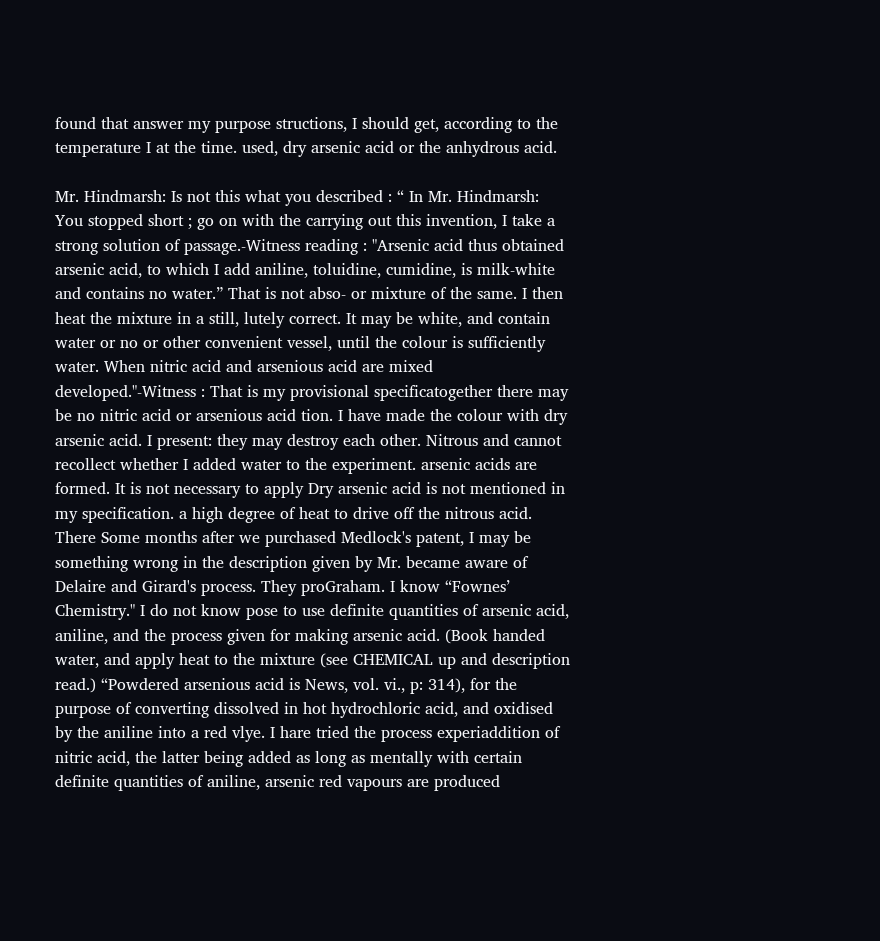found that answer my purpose structions, I should get, according to the temperature I at the time. used, dry arsenic acid or the anhydrous acid.

Mr. Hindmarsh: Is not this what you described : “ In Mr. Hindmarsh: You stopped short ; go on with the carrying out this invention, I take a strong solution of passage.-Witness reading : "Arsenic acid thus obtained arsenic acid, to which I add aniline, toluidine, cumidine, is milk-white and contains no water.” That is not abso- or mixture of the same. I then heat the mixture in a still, lutely correct. It may be white, and contain water or no or other convenient vessel, until the colour is sufficiently water. When nitric acid and arsenious acid are mixed developed."-Witness : That is my provisional specificatogether there may be no nitric acid or arsenious acid tion. I have made the colour with dry arsenic acid. I present: they may destroy each other. Nitrous and cannot recollect whether I added water to the experiment. arsenic acids are formed. It is not necessary to apply Dry arsenic acid is not mentioned in my specification. a high degree of heat to drive off the nitrous acid. There Some months after we purchased Medlock's patent, I may be something wrong in the description given by Mr. became aware of Delaire and Girard's process. They proGraham. I know “Fownes’ Chemistry." I do not know pose to use definite quantities of arsenic acid, aniline, and the process given for making arsenic acid. (Book handed water, and apply heat to the mixture (see CHEMICAL up and description read.) “Powdered arsenious acid is News, vol. vi., p: 314), for the purpose of converting dissolved in hot hydrochloric acid, and oxidised by the aniline into a red vlye. I hare tried the process experiaddition of nitric acid, the latter being added as long as mentally with certain definite quantities of aniline, arsenic red vapours are produced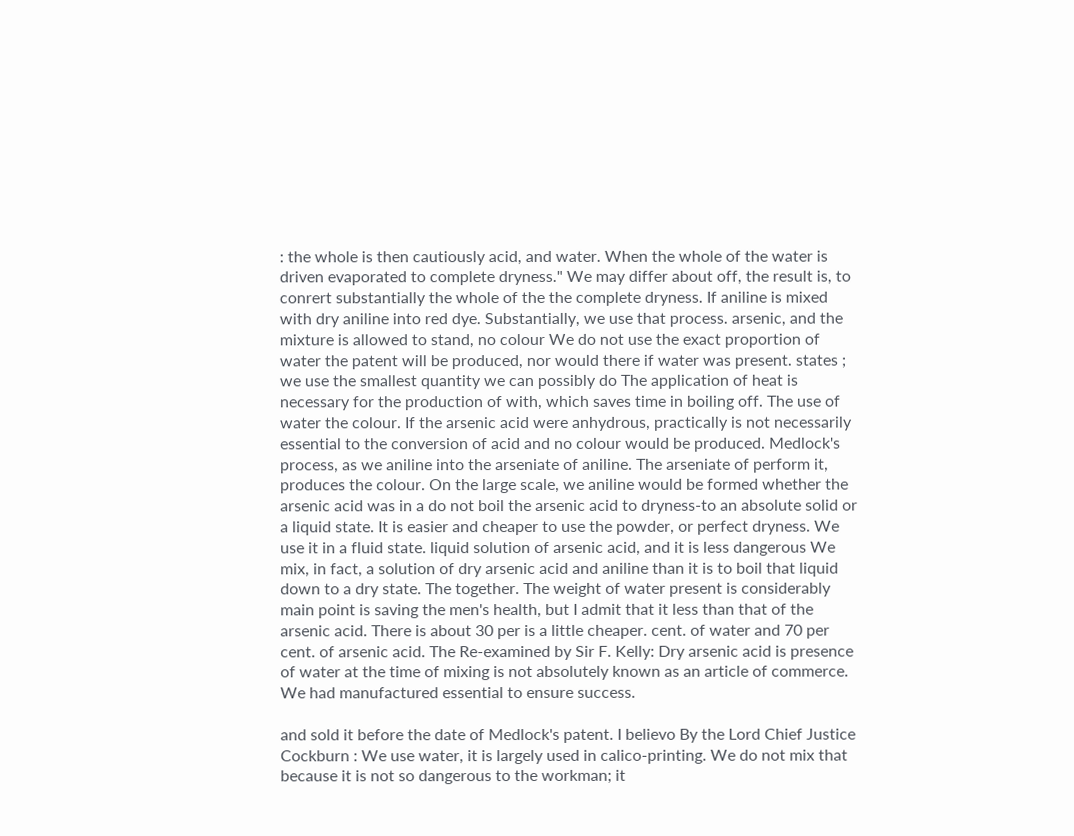: the whole is then cautiously acid, and water. When the whole of the water is driven evaporated to complete dryness." We may differ about off, the result is, to conrert substantially the whole of the the complete dryness. If aniline is mixed with dry aniline into red dye. Substantially, we use that process. arsenic, and the mixture is allowed to stand, no colour We do not use the exact proportion of water the patent will be produced, nor would there if water was present. states ; we use the smallest quantity we can possibly do The application of heat is necessary for the production of with, which saves time in boiling off. The use of water the colour. If the arsenic acid were anhydrous, practically is not necessarily essential to the conversion of acid and no colour would be produced. Medlock's process, as we aniline into the arseniate of aniline. The arseniate of perform it, produces the colour. On the large scale, we aniline would be formed whether the arsenic acid was in a do not boil the arsenic acid to dryness-to an absolute solid or a liquid state. It is easier and cheaper to use the powder, or perfect dryness. We use it in a fluid state. liquid solution of arsenic acid, and it is less dangerous We mix, in fact, a solution of dry arsenic acid and aniline than it is to boil that liquid down to a dry state. The together. The weight of water present is considerably main point is saving the men's health, but I admit that it less than that of the arsenic acid. There is about 30 per is a little cheaper. cent. of water and 70 per cent. of arsenic acid. The Re-examined by Sir F. Kelly: Dry arsenic acid is presence of water at the time of mixing is not absolutely known as an article of commerce. We had manufactured essential to ensure success.

and sold it before the date of Medlock's patent. I believo By the Lord Chief Justice Cockburn : We use water, it is largely used in calico-printing. We do not mix that because it is not so dangerous to the workman; it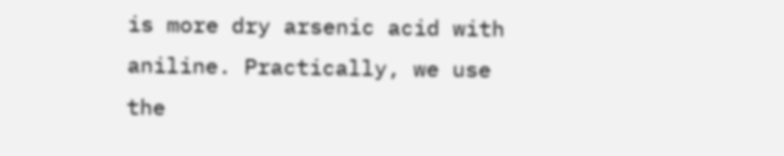is more dry arsenic acid with aniline. Practically, we use the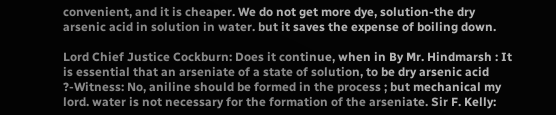convenient, and it is cheaper. We do not get more dye, solution-the dry arsenic acid in solution in water. but it saves the expense of boiling down.

Lord Chief Justice Cockburn: Does it continue, when in By Mr. Hindmarsh : It is essential that an arseniate of a state of solution, to be dry arsenic acid ?-Witness: No, aniline should be formed in the process ; but mechanical my lord. water is not necessary for the formation of the arseniate. Sir F. Kelly: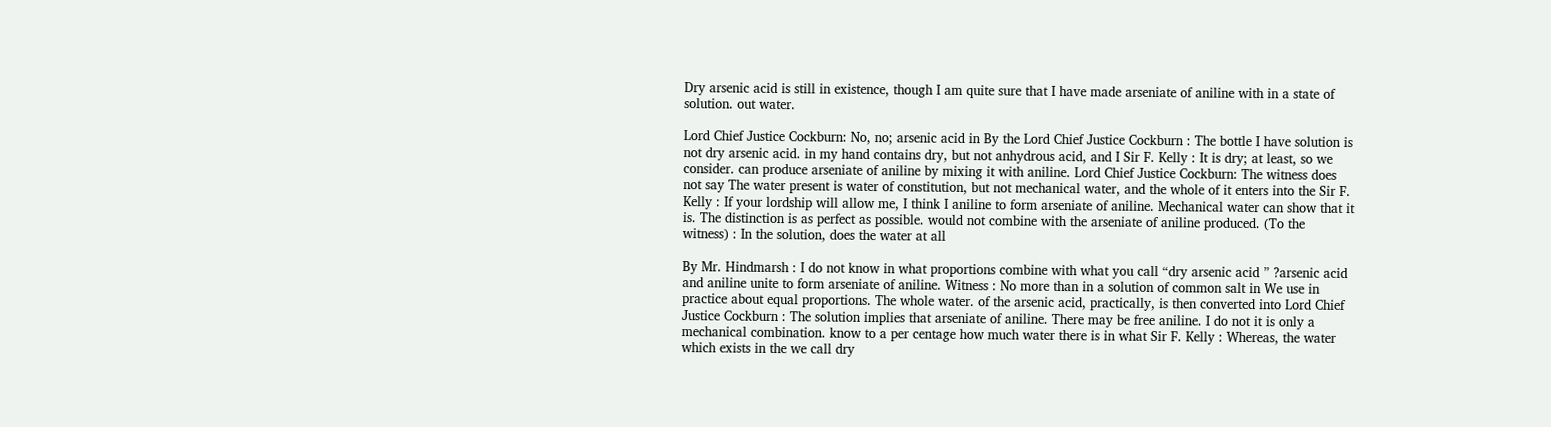Dry arsenic acid is still in existence, though I am quite sure that I have made arseniate of aniline with in a state of solution. out water.

Lord Chief Justice Cockburn: No, no; arsenic acid in By the Lord Chief Justice Cockburn : The bottle I have solution is not dry arsenic acid. in my hand contains dry, but not anhydrous acid, and I Sir F. Kelly : It is dry; at least, so we consider. can produce arseniate of aniline by mixing it with aniline. Lord Chief Justice Cockburn: The witness does not say The water present is water of constitution, but not mechanical water, and the whole of it enters into the Sir F. Kelly : If your lordship will allow me, I think I aniline to form arseniate of aniline. Mechanical water can show that it is. The distinction is as perfect as possible. would not combine with the arseniate of aniline produced. (To the witness) : In the solution, does the water at all

By Mr. Hindmarsh : I do not know in what proportions combine with what you call “dry arsenic acid ” ?arsenic acid and aniline unite to form arseniate of aniline. Witness : No more than in a solution of common salt in We use in practice about equal proportions. The whole water. of the arsenic acid, practically, is then converted into Lord Chief Justice Cockburn : The solution implies that arseniate of aniline. There may be free aniline. I do not it is only a mechanical combination. know to a per centage how much water there is in what Sir F. Kelly : Whereas, the water which exists in the we call dry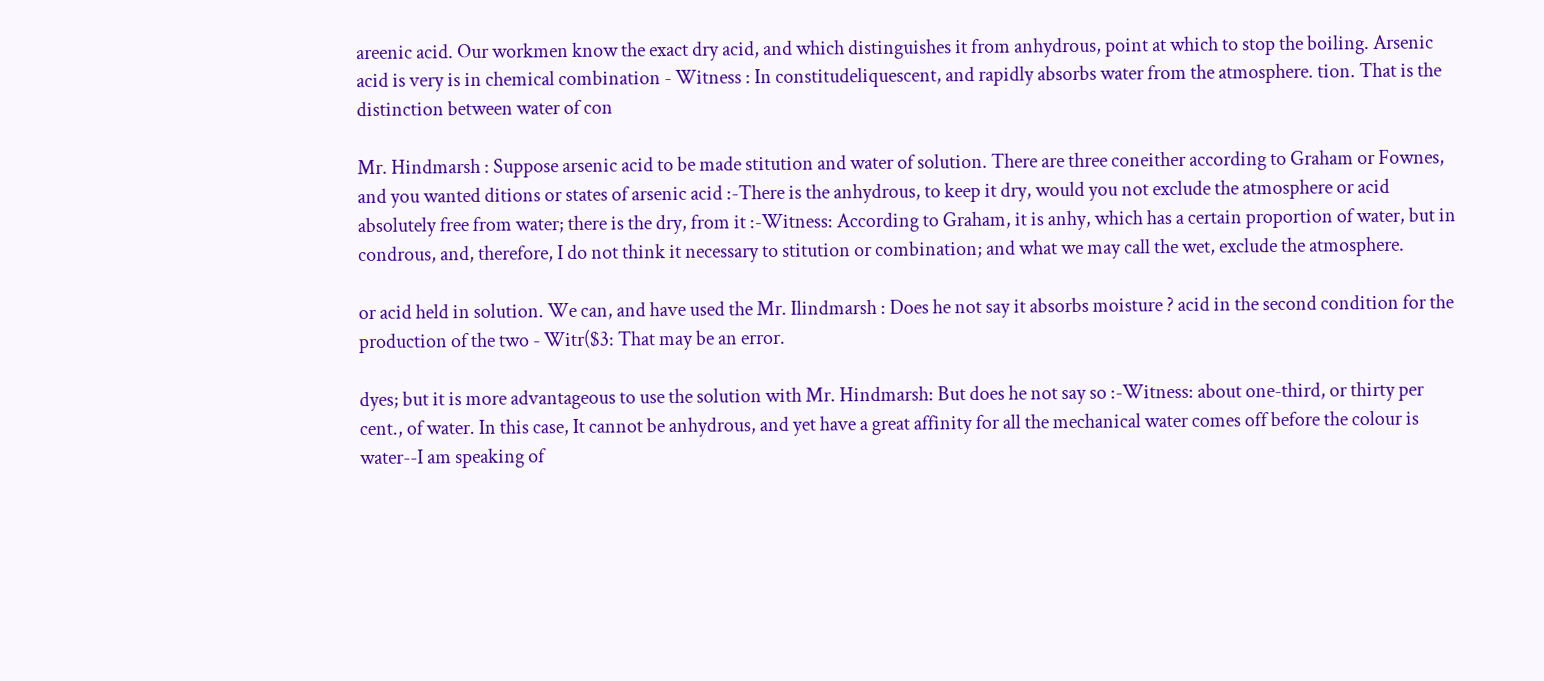areenic acid. Our workmen know the exact dry acid, and which distinguishes it from anhydrous, point at which to stop the boiling. Arsenic acid is very is in chemical combination - Witness : In constitudeliquescent, and rapidly absorbs water from the atmosphere. tion. That is the distinction between water of con

Mr. Hindmarsh : Suppose arsenic acid to be made stitution and water of solution. There are three coneither according to Graham or Fownes, and you wanted ditions or states of arsenic acid :-There is the anhydrous, to keep it dry, would you not exclude the atmosphere or acid absolutely free from water; there is the dry, from it :-Witness: According to Graham, it is anhy, which has a certain proportion of water, but in condrous, and, therefore, I do not think it necessary to stitution or combination; and what we may call the wet, exclude the atmosphere.

or acid held in solution. We can, and have used the Mr. Ilindmarsh : Does he not say it absorbs moisture ? acid in the second condition for the production of the two - Witr($3: That may be an error.

dyes; but it is more advantageous to use the solution with Mr. Hindmarsh: But does he not say so :-Witness: about one-third, or thirty per cent., of water. In this case, It cannot be anhydrous, and yet have a great affinity for all the mechanical water comes off before the colour is water--I am speaking of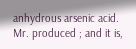anhydrous arsenic acid. Mr. produced ; and it is,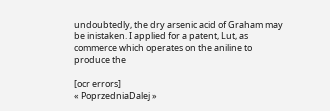undoubtedly, the dry arsenic acid of Graham may be inistaken. I applied for a patent, Lut, as commerce which operates on the aniline to produce the

[ocr errors]
« PoprzedniaDalej »